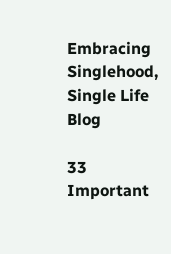Embracing Singlehood,  Single Life Blog

33 Important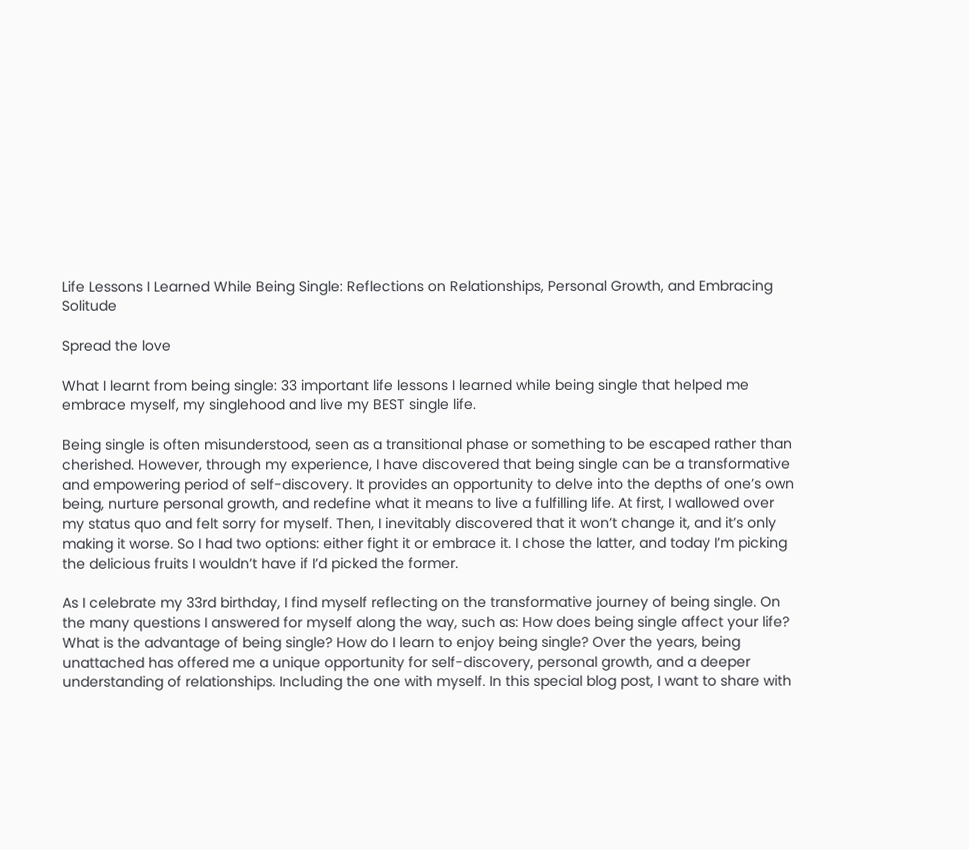Life Lessons I Learned While Being Single: Reflections on Relationships, Personal Growth, and Embracing Solitude

Spread the love

What I learnt from being single: 33 important life lessons I learned while being single that helped me embrace myself, my singlehood and live my BEST single life.

Being single is often misunderstood, seen as a transitional phase or something to be escaped rather than cherished. However, through my experience, I have discovered that being single can be a transformative and empowering period of self-discovery. It provides an opportunity to delve into the depths of one’s own being, nurture personal growth, and redefine what it means to live a fulfilling life. At first, I wallowed over my status quo and felt sorry for myself. Then, I inevitably discovered that it won’t change it, and it’s only making it worse. So I had two options: either fight it or embrace it. I chose the latter, and today I’m picking the delicious fruits I wouldn’t have if I’d picked the former.

As I celebrate my 33rd birthday, I find myself reflecting on the transformative journey of being single. On the many questions I answered for myself along the way, such as: How does being single affect your life? What is the advantage of being single? How do I learn to enjoy being single? Over the years, being unattached has offered me a unique opportunity for self-discovery, personal growth, and a deeper understanding of relationships. Including the one with myself. In this special blog post, I want to share with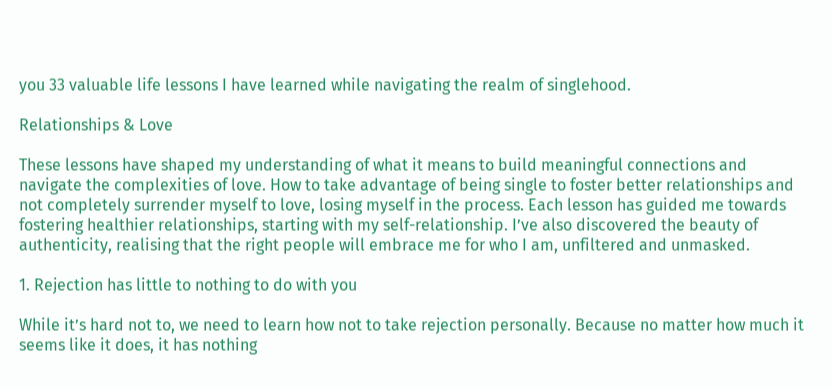you 33 valuable life lessons I have learned while navigating the realm of singlehood.

Relationships & Love

These lessons have shaped my understanding of what it means to build meaningful connections and navigate the complexities of love. How to take advantage of being single to foster better relationships and not completely surrender myself to love, losing myself in the process. Each lesson has guided me towards fostering healthier relationships, starting with my self-relationship. I’ve also discovered the beauty of authenticity, realising that the right people will embrace me for who I am, unfiltered and unmasked.

1. Rejection has little to nothing to do with you

While it’s hard not to, we need to learn how not to take rejection personally. Because no matter how much it seems like it does, it has nothing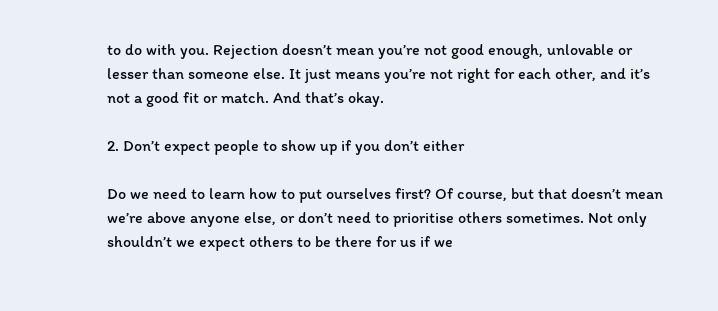to do with you. Rejection doesn’t mean you’re not good enough, unlovable or lesser than someone else. It just means you’re not right for each other, and it’s not a good fit or match. And that’s okay.

2. Don’t expect people to show up if you don’t either

Do we need to learn how to put ourselves first? Of course, but that doesn’t mean we’re above anyone else, or don’t need to prioritise others sometimes. Not only shouldn’t we expect others to be there for us if we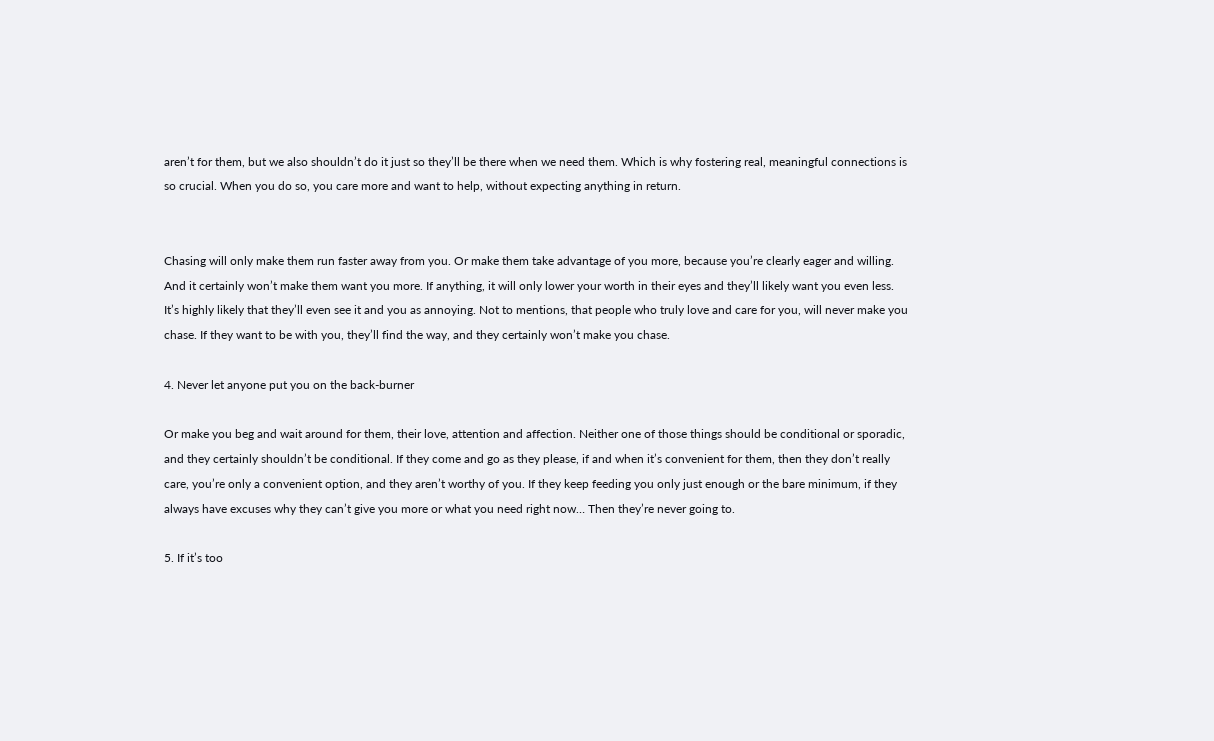aren’t for them, but we also shouldn’t do it just so they’ll be there when we need them. Which is why fostering real, meaningful connections is so crucial. When you do so, you care more and want to help, without expecting anything in return.


Chasing will only make them run faster away from you. Or make them take advantage of you more, because you’re clearly eager and willing. And it certainly won’t make them want you more. If anything, it will only lower your worth in their eyes and they’ll likely want you even less. It’s highly likely that they’ll even see it and you as annoying. Not to mentions, that people who truly love and care for you, will never make you chase. If they want to be with you, they’ll find the way, and they certainly won’t make you chase.

4. Never let anyone put you on the back-burner

Or make you beg and wait around for them, their love, attention and affection. Neither one of those things should be conditional or sporadic, and they certainly shouldn’t be conditional. If they come and go as they please, if and when it’s convenient for them, then they don’t really care, you’re only a convenient option, and they aren’t worthy of you. If they keep feeding you only just enough or the bare minimum, if they always have excuses why they can’t give you more or what you need right now… Then they’re never going to.

5. If it’s too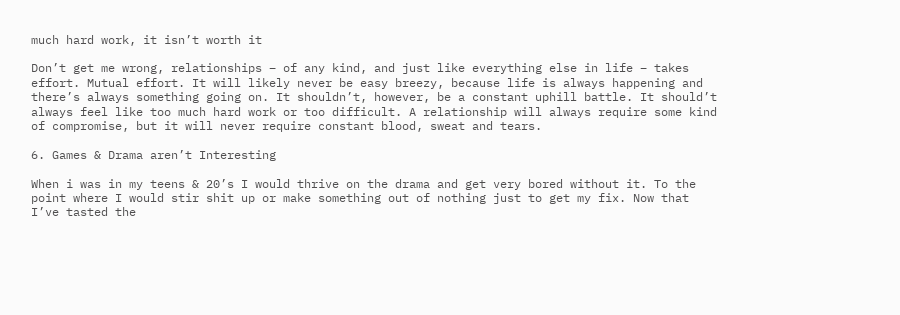much hard work, it isn’t worth it

Don’t get me wrong, relationships – of any kind, and just like everything else in life – takes effort. Mutual effort. It will likely never be easy breezy, because life is always happening and there’s always something going on. It shouldn’t, however, be a constant uphill battle. It should’t always feel like too much hard work or too difficult. A relationship will always require some kind of compromise, but it will never require constant blood, sweat and tears.

6. Games & Drama aren’t Interesting

When i was in my teens & 20’s I would thrive on the drama and get very bored without it. To the point where I would stir shit up or make something out of nothing just to get my fix. Now that I’ve tasted the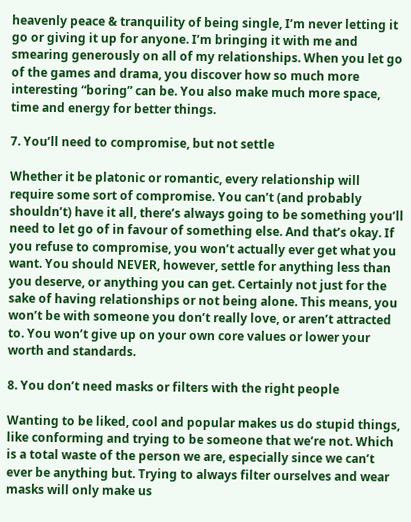heavenly peace & tranquility of being single, I’m never letting it go or giving it up for anyone. I’m bringing it with me and smearing generously on all of my relationships. When you let go of the games and drama, you discover how so much more interesting “boring” can be. You also make much more space, time and energy for better things.

7. You’ll need to compromise, but not settle

Whether it be platonic or romantic, every relationship will require some sort of compromise. You can’t (and probably shouldn’t) have it all, there’s always going to be something you’ll need to let go of in favour of something else. And that’s okay. If you refuse to compromise, you won’t actually ever get what you want. You should NEVER, however, settle for anything less than you deserve, or anything you can get. Certainly not just for the sake of having relationships or not being alone. This means, you won’t be with someone you don’t really love, or aren’t attracted to. You won’t give up on your own core values or lower your worth and standards.

8. You don’t need masks or filters with the right people

Wanting to be liked, cool and popular makes us do stupid things, like conforming and trying to be someone that we’re not. Which is a total waste of the person we are, especially since we can’t ever be anything but. Trying to always filter ourselves and wear masks will only make us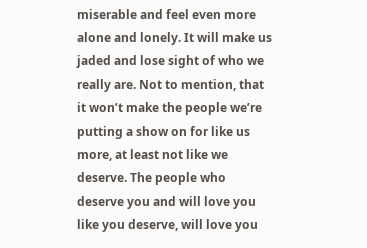miserable and feel even more alone and lonely. It will make us jaded and lose sight of who we really are. Not to mention, that it won’t make the people we’re putting a show on for like us more, at least not like we deserve. The people who deserve you and will love you like you deserve, will love you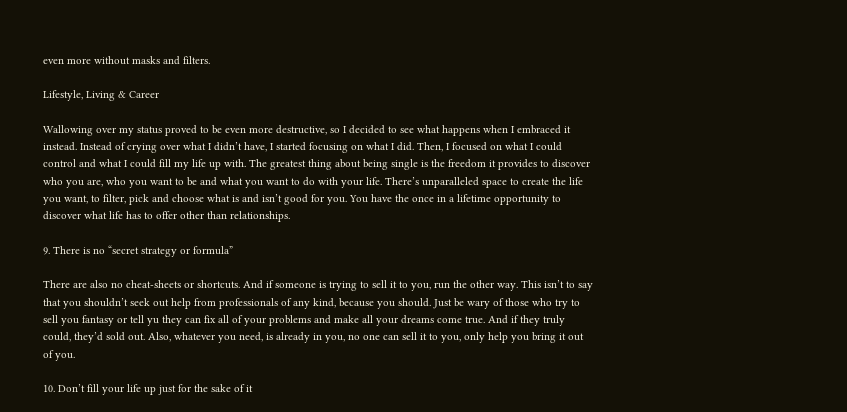even more without masks and filters.

Lifestyle, Living & Career

Wallowing over my status proved to be even more destructive, so I decided to see what happens when I embraced it instead. Instead of crying over what I didn’t have, I started focusing on what I did. Then, I focused on what I could control and what I could fill my life up with. The greatest thing about being single is the freedom it provides to discover who you are, who you want to be and what you want to do with your life. There’s unparalleled space to create the life you want, to filter, pick and choose what is and isn’t good for you. You have the once in a lifetime opportunity to discover what life has to offer other than relationships.

9. There is no “secret strategy or formula”

There are also no cheat-sheets or shortcuts. And if someone is trying to sell it to you, run the other way. This isn’t to say that you shouldn’t seek out help from professionals of any kind, because you should. Just be wary of those who try to sell you fantasy or tell yu they can fix all of your problems and make all your dreams come true. And if they truly could, they’d sold out. Also, whatever you need, is already in you, no one can sell it to you, only help you bring it out of you.

10. Don’t fill your life up just for the sake of it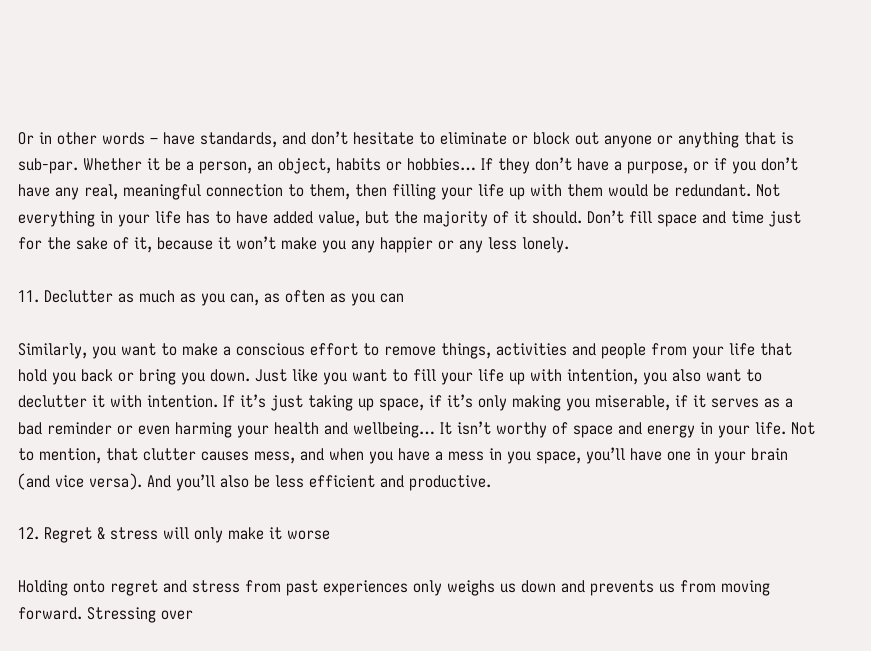Or in other words – have standards, and don’t hesitate to eliminate or block out anyone or anything that is sub-par. Whether it be a person, an object, habits or hobbies… If they don’t have a purpose, or if you don’t have any real, meaningful connection to them, then filling your life up with them would be redundant. Not everything in your life has to have added value, but the majority of it should. Don’t fill space and time just for the sake of it, because it won’t make you any happier or any less lonely.

11. Declutter as much as you can, as often as you can

Similarly, you want to make a conscious effort to remove things, activities and people from your life that hold you back or bring you down. Just like you want to fill your life up with intention, you also want to declutter it with intention. If it’s just taking up space, if it’s only making you miserable, if it serves as a bad reminder or even harming your health and wellbeing… It isn’t worthy of space and energy in your life. Not to mention, that clutter causes mess, and when you have a mess in you space, you’ll have one in your brain (and vice versa). And you’ll also be less efficient and productive.

12. Regret & stress will only make it worse

Holding onto regret and stress from past experiences only weighs us down and prevents us from moving forward. Stressing over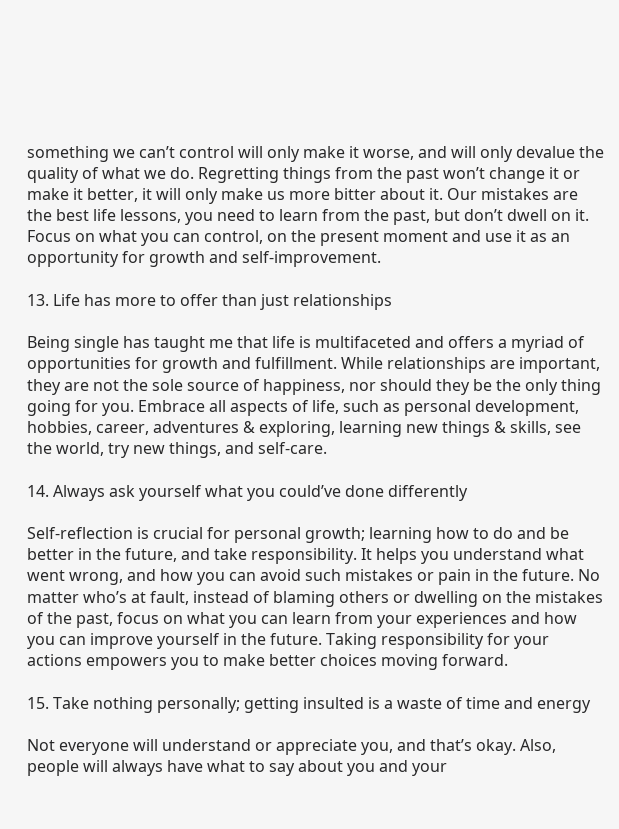something we can’t control will only make it worse, and will only devalue the quality of what we do. Regretting things from the past won’t change it or make it better, it will only make us more bitter about it. Our mistakes are the best life lessons, you need to learn from the past, but don’t dwell on it. Focus on what you can control, on the present moment and use it as an opportunity for growth and self-improvement.

13. Life has more to offer than just relationships

Being single has taught me that life is multifaceted and offers a myriad of opportunities for growth and fulfillment. While relationships are important, they are not the sole source of happiness, nor should they be the only thing going for you. Embrace all aspects of life, such as personal development, hobbies, career, adventures & exploring, learning new things & skills, see the world, try new things, and self-care.

14. Always ask yourself what you could’ve done differently

Self-reflection is crucial for personal growth; learning how to do and be better in the future, and take responsibility. It helps you understand what went wrong, and how you can avoid such mistakes or pain in the future. No matter who’s at fault, instead of blaming others or dwelling on the mistakes of the past, focus on what you can learn from your experiences and how you can improve yourself in the future. Taking responsibility for your actions empowers you to make better choices moving forward.

15. Take nothing personally; getting insulted is a waste of time and energy

Not everyone will understand or appreciate you, and that’s okay. Also, people will always have what to say about you and your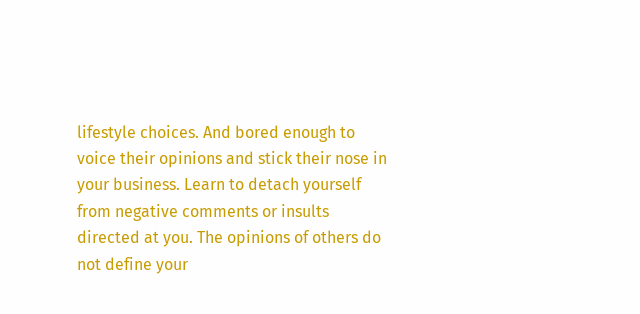lifestyle choices. And bored enough to voice their opinions and stick their nose in your business. Learn to detach yourself from negative comments or insults directed at you. The opinions of others do not define your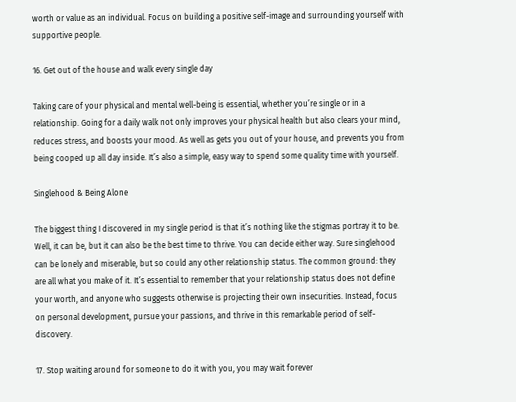worth or value as an individual. Focus on building a positive self-image and surrounding yourself with supportive people.

16. Get out of the house and walk every single day

Taking care of your physical and mental well-being is essential, whether you’re single or in a relationship. Going for a daily walk not only improves your physical health but also clears your mind, reduces stress, and boosts your mood. As well as gets you out of your house, and prevents you from being cooped up all day inside. It’s also a simple, easy way to spend some quality time with yourself.

Singlehood & Being Alone

The biggest thing I discovered in my single period is that it’s nothing like the stigmas portray it to be. Well, it can be, but it can also be the best time to thrive. You can decide either way. Sure singlehood can be lonely and miserable, but so could any other relationship status. The common ground: they are all what you make of it. It’s essential to remember that your relationship status does not define your worth, and anyone who suggests otherwise is projecting their own insecurities. Instead, focus on personal development, pursue your passions, and thrive in this remarkable period of self-discovery.

17. Stop waiting around for someone to do it with you, you may wait forever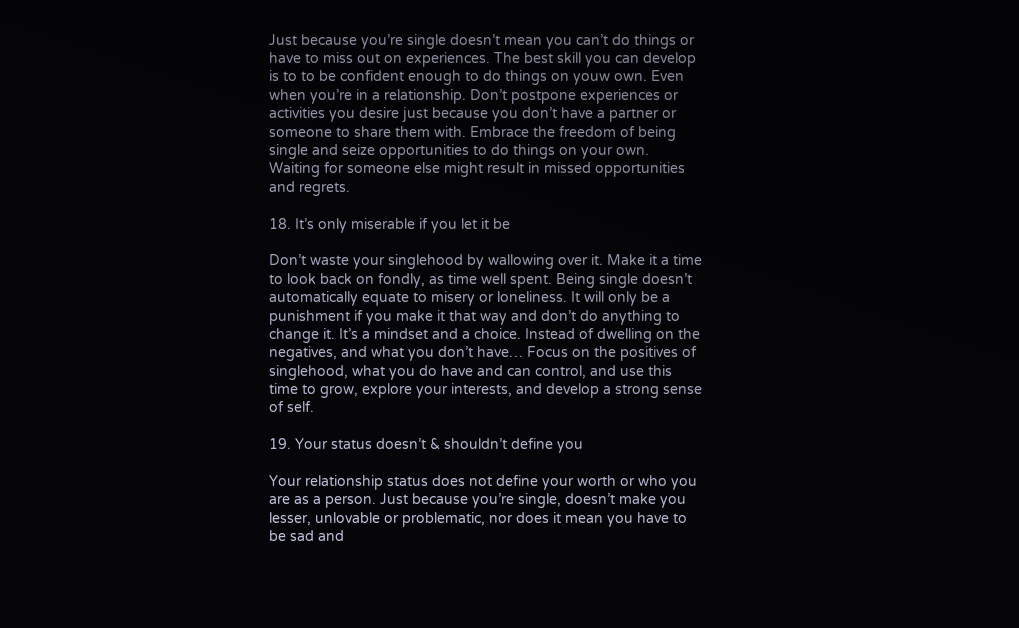Just because you’re single doesn’t mean you can’t do things or have to miss out on experiences. The best skill you can develop is to to be confident enough to do things on youw own. Even when you’re in a relationship. Don’t postpone experiences or activities you desire just because you don’t have a partner or someone to share them with. Embrace the freedom of being single and seize opportunities to do things on your own. Waiting for someone else might result in missed opportunities and regrets.

18. It’s only miserable if you let it be

Don’t waste your singlehood by wallowing over it. Make it a time to look back on fondly, as time well spent. Being single doesn’t automatically equate to misery or loneliness. It will only be a punishment if you make it that way and don’t do anything to change it. It’s a mindset and a choice. Instead of dwelling on the negatives, and what you don’t have… Focus on the positives of singlehood, what you do have and can control, and use this time to grow, explore your interests, and develop a strong sense of self.

19. Your status doesn’t & shouldn’t define you

Your relationship status does not define your worth or who you are as a person. Just because you’re single, doesn’t make you lesser, unlovable or problematic, nor does it mean you have to be sad and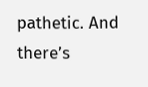pathetic. And there’s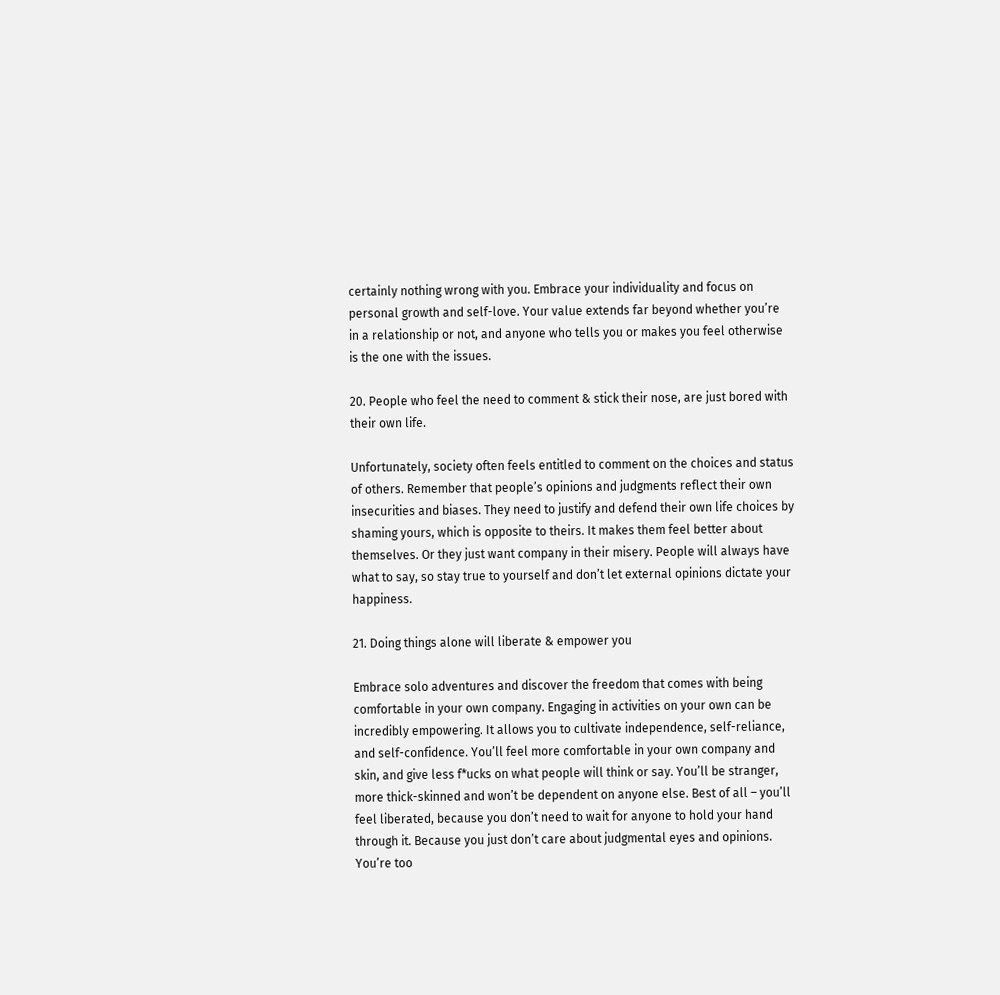certainly nothing wrong with you. Embrace your individuality and focus on personal growth and self-love. Your value extends far beyond whether you’re in a relationship or not, and anyone who tells you or makes you feel otherwise is the one with the issues.

20. People who feel the need to comment & stick their nose, are just bored with their own life.

Unfortunately, society often feels entitled to comment on the choices and status of others. Remember that people’s opinions and judgments reflect their own insecurities and biases. They need to justify and defend their own life choices by shaming yours, which is opposite to theirs. It makes them feel better about themselves. Or they just want company in their misery. People will always have what to say, so stay true to yourself and don’t let external opinions dictate your happiness.

21. Doing things alone will liberate & empower you

Embrace solo adventures and discover the freedom that comes with being comfortable in your own company. Engaging in activities on your own can be incredibly empowering. It allows you to cultivate independence, self-reliance, and self-confidence. You’ll feel more comfortable in your own company and skin, and give less f*ucks on what people will think or say. You’ll be stranger, more thick-skinned and won’t be dependent on anyone else. Best of all – you’ll feel liberated, because you don’t need to wait for anyone to hold your hand through it. Because you just don’t care about judgmental eyes and opinions. You’re too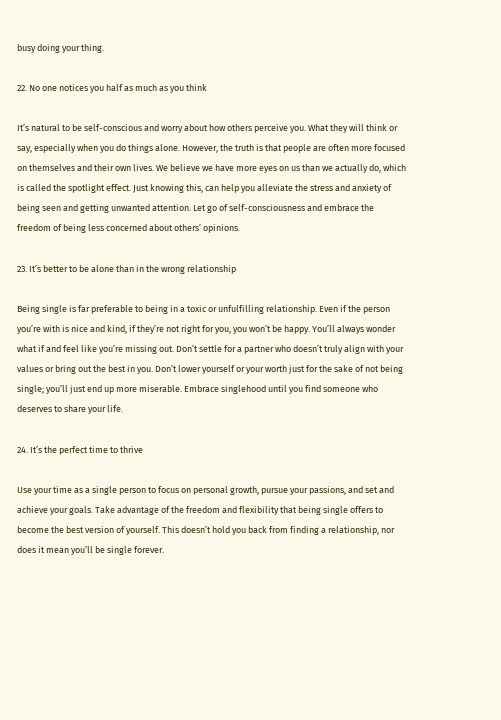busy doing your thing.

22. No one notices you half as much as you think

It’s natural to be self-conscious and worry about how others perceive you. What they will think or say, especially when you do things alone. However, the truth is that people are often more focused on themselves and their own lives. We believe we have more eyes on us than we actually do, which is called the spotlight effect. Just knowing this, can help you alleviate the stress and anxiety of being seen and getting unwanted attention. Let go of self-consciousness and embrace the freedom of being less concerned about others’ opinions.

23. It’s better to be alone than in the wrong relationship

Being single is far preferable to being in a toxic or unfulfilling relationship. Even if the person you’re with is nice and kind, if they’re not right for you, you won’t be happy. You’ll always wonder what if and feel like you’re missing out. Don’t settle for a partner who doesn’t truly align with your values or bring out the best in you. Don’t lower yourself or your worth just for the sake of not being single; you’ll just end up more miserable. Embrace singlehood until you find someone who deserves to share your life.

24. It’s the perfect time to thrive

Use your time as a single person to focus on personal growth, pursue your passions, and set and achieve your goals. Take advantage of the freedom and flexibility that being single offers to become the best version of yourself. This doesn’t hold you back from finding a relationship, nor does it mean you’ll be single forever.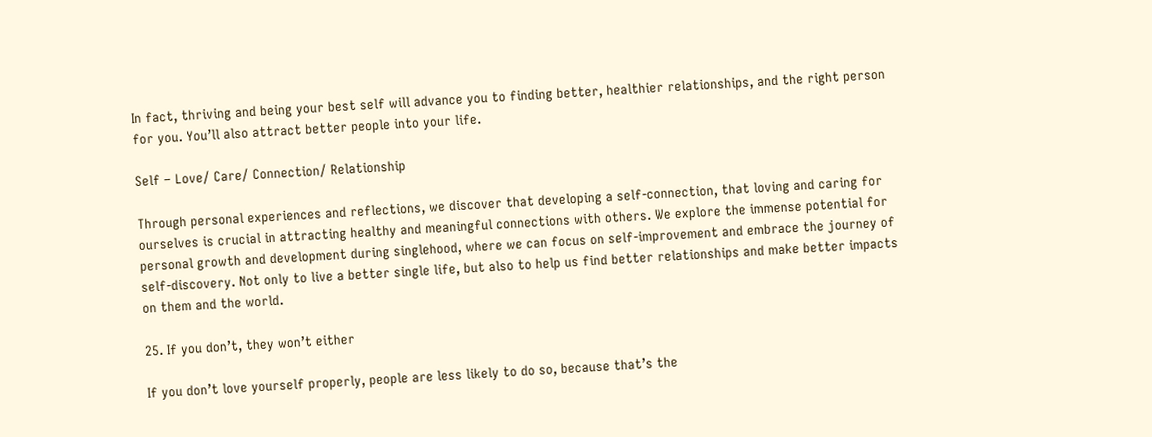In fact, thriving and being your best self will advance you to finding better, healthier relationships, and the right person for you. You’ll also attract better people into your life.

Self – Love/ Care/ Connection/ Relationship

Through personal experiences and reflections, we discover that developing a self-connection, that loving and caring for ourselves is crucial in attracting healthy and meaningful connections with others. We explore the immense potential for personal growth and development during singlehood, where we can focus on self-improvement and embrace the journey of self-discovery. Not only to live a better single life, but also to help us find better relationships and make better impacts on them and the world.

25. If you don’t, they won’t either

If you don’t love yourself properly, people are less likely to do so, because that’s the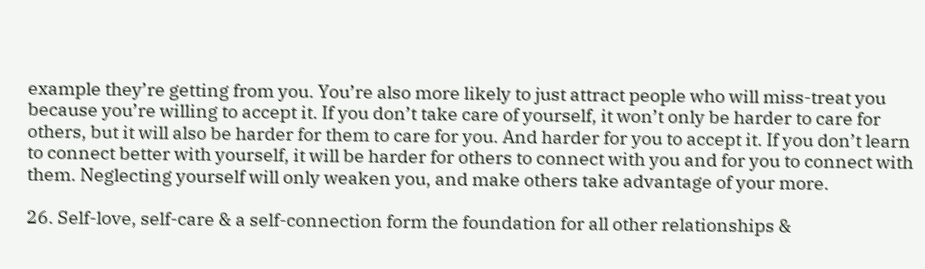example they’re getting from you. You’re also more likely to just attract people who will miss-treat you because you’re willing to accept it. If you don’t take care of yourself, it won’t only be harder to care for others, but it will also be harder for them to care for you. And harder for you to accept it. If you don’t learn to connect better with yourself, it will be harder for others to connect with you and for you to connect with them. Neglecting yourself will only weaken you, and make others take advantage of your more.

26. Self-love, self-care & a self-connection form the foundation for all other relationships &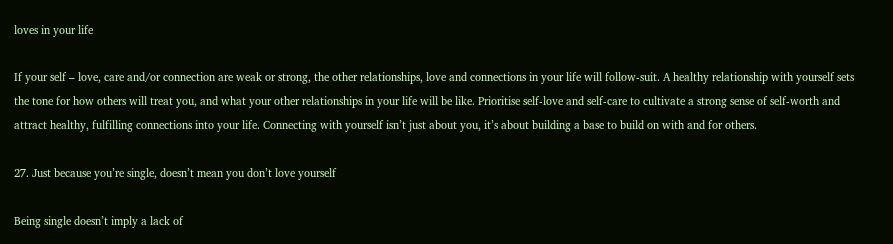loves in your life

If your self – love, care and/or connection are weak or strong, the other relationships, love and connections in your life will follow-suit. A healthy relationship with yourself sets the tone for how others will treat you, and what your other relationships in your life will be like. Prioritise self-love and self-care to cultivate a strong sense of self-worth and attract healthy, fulfilling connections into your life. Connecting with yourself isn’t just about you, it’s about building a base to build on with and for others.

27. Just because you’re single, doesn’t mean you don’t love yourself

Being single doesn’t imply a lack of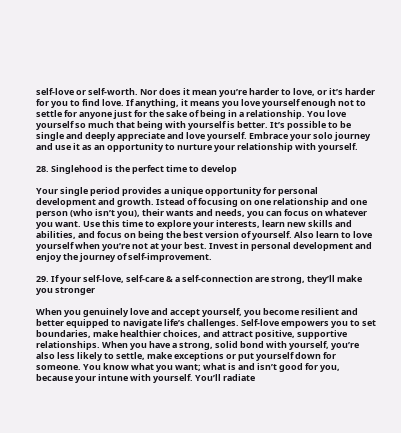self-love or self-worth. Nor does it mean you’re harder to love, or it’s harder for you to find love. If anything, it means you love yourself enough not to settle for anyone just for the sake of being in a relationship. You love yourself so much that being with yourself is better. It’s possible to be single and deeply appreciate and love yourself. Embrace your solo journey and use it as an opportunity to nurture your relationship with yourself.

28. Singlehood is the perfect time to develop

Your single period provides a unique opportunity for personal development and growth. Istead of focusing on one relationship and one person (who isn’t you), their wants and needs, you can focus on whatever you want. Use this time to explore your interests, learn new skills and abilities, and focus on being the best version of yourself. Also learn to love yourself when you’re not at your best. Invest in personal development and enjoy the journey of self-improvement.

29. If your self-love, self-care & a self-connection are strong, they’ll make you stronger

When you genuinely love and accept yourself, you become resilient and better equipped to navigate life’s challenges. Self-love empowers you to set boundaries, make healthier choices, and attract positive, supportive relationships. When you have a strong, solid bond with yourself, you’re also less likely to settle, make exceptions or put yourself down for someone. You know what you want; what is and isn’t good for you, because your intune with yourself. You’ll radiate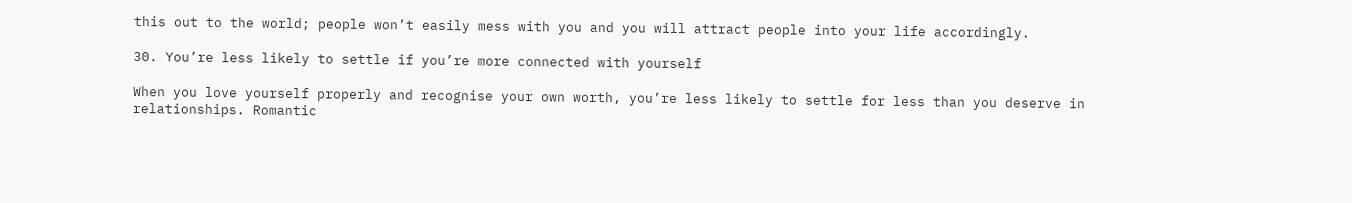this out to the world; people won’t easily mess with you and you will attract people into your life accordingly.

30. You’re less likely to settle if you’re more connected with yourself

When you love yourself properly and recognise your own worth, you’re less likely to settle for less than you deserve in relationships. Romantic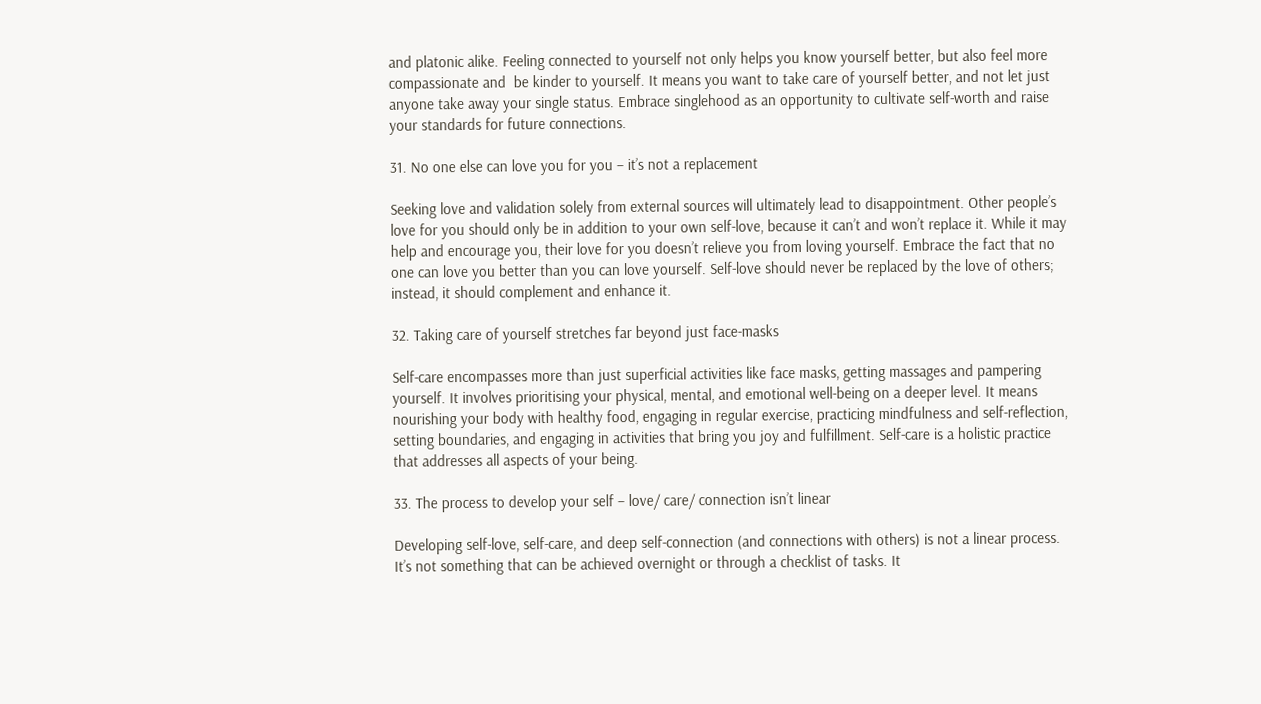and platonic alike. Feeling connected to yourself not only helps you know yourself better, but also feel more compassionate and  be kinder to yourself. It means you want to take care of yourself better, and not let just anyone take away your single status. Embrace singlehood as an opportunity to cultivate self-worth and raise your standards for future connections.

31. No one else can love you for you – it’s not a replacement

Seeking love and validation solely from external sources will ultimately lead to disappointment. Other people’s love for you should only be in addition to your own self-love, because it can’t and won’t replace it. While it may help and encourage you, their love for you doesn’t relieve you from loving yourself. Embrace the fact that no one can love you better than you can love yourself. Self-love should never be replaced by the love of others; instead, it should complement and enhance it.

32. Taking care of yourself stretches far beyond just face-masks

Self-care encompasses more than just superficial activities like face masks, getting massages and pampering yourself. It involves prioritising your physical, mental, and emotional well-being on a deeper level. It means nourishing your body with healthy food, engaging in regular exercise, practicing mindfulness and self-reflection, setting boundaries, and engaging in activities that bring you joy and fulfillment. Self-care is a holistic practice that addresses all aspects of your being.

33. The process to develop your self – love/ care/ connection isn’t linear

Developing self-love, self-care, and deep self-connection (and connections with others) is not a linear process. It’s not something that can be achieved overnight or through a checklist of tasks. It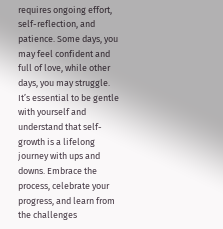requires ongoing effort, self-reflection, and patience. Some days, you may feel confident and full of love, while other days, you may struggle. It’s essential to be gentle with yourself and understand that self-growth is a lifelong journey with ups and downs. Embrace the process, celebrate your progress, and learn from the challenges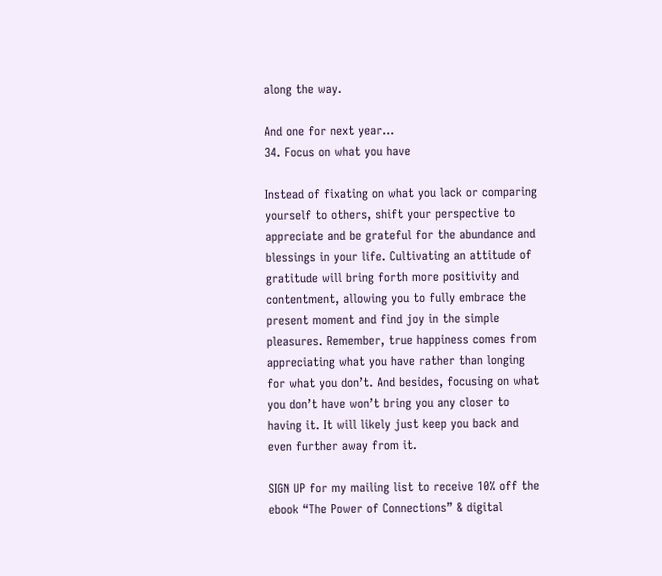along the way.

And one for next year…
34. Focus on what you have

Instead of fixating on what you lack or comparing yourself to others, shift your perspective to appreciate and be grateful for the abundance and blessings in your life. Cultivating an attitude of gratitude will bring forth more positivity and contentment, allowing you to fully embrace the present moment and find joy in the simple pleasures. Remember, true happiness comes from appreciating what you have rather than longing for what you don’t. And besides, focusing on what you don’t have won’t bring you any closer to having it. It will likely just keep you back and even further away from it.

SIGN UP for my mailing list to receive 10% off the ebook “The Power of Connections” & digital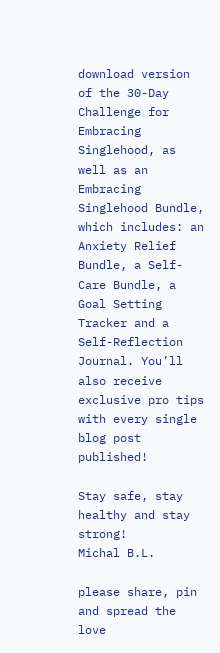download version of the 30-Day Challenge for Embracing Singlehood, as well as an Embracing Singlehood Bundle, which includes: an Anxiety Relief Bundle, a Self-Care Bundle, a Goal Setting Tracker and a Self-Reflection Journal. You’ll also receive exclusive pro tips with every single blog post published!

Stay safe, stay healthy and stay strong!
Michal B.L.

please share, pin and spread the love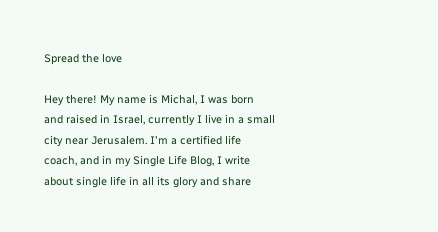Spread the love

Hey there! My name is Michal, I was born and raised in Israel, currently I live in a small city near Jerusalem. I'm a certified life coach, and in my Single Life Blog, I write about single life in all its glory and share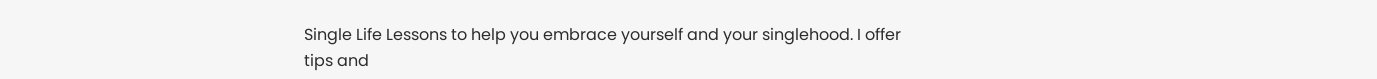Single Life Lessons to help you embrace yourself and your singlehood. I offer tips and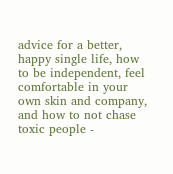advice for a better, happy single life, how to be independent, feel comfortable in your own skin and company, and how to not chase toxic people -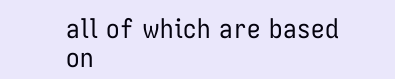all of which are based on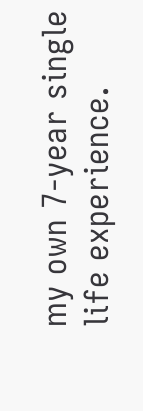my own 7-year single life experience.